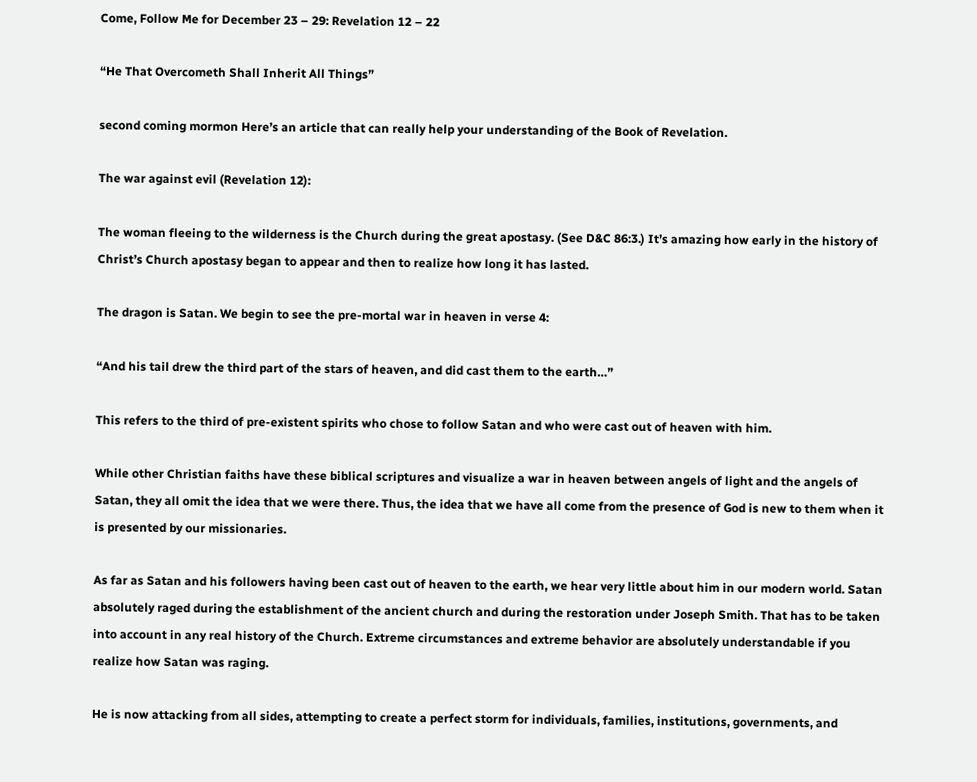Come, Follow Me for December 23 – 29: Revelation 12 – 22

“He That Overcometh Shall Inherit All Things”

second coming mormon Here’s an article that can really help your understanding of the Book of Revelation.

The war against evil (Revelation 12):

The woman fleeing to the wilderness is the Church during the great apostasy. (See D&C 86:3.) It’s amazing how early in the history of Christ’s Church apostasy began to appear and then to realize how long it has lasted.

The dragon is Satan. We begin to see the pre-mortal war in heaven in verse 4:

“And his tail drew the third part of the stars of heaven, and did cast them to the earth…”

This refers to the third of pre-existent spirits who chose to follow Satan and who were cast out of heaven with him.

While other Christian faiths have these biblical scriptures and visualize a war in heaven between angels of light and the angels of Satan, they all omit the idea that we were there. Thus, the idea that we have all come from the presence of God is new to them when it is presented by our missionaries.

As far as Satan and his followers having been cast out of heaven to the earth, we hear very little about him in our modern world. Satan absolutely raged during the establishment of the ancient church and during the restoration under Joseph Smith. That has to be taken into account in any real history of the Church. Extreme circumstances and extreme behavior are absolutely understandable if you realize how Satan was raging.

He is now attacking from all sides, attempting to create a perfect storm for individuals, families, institutions, governments, and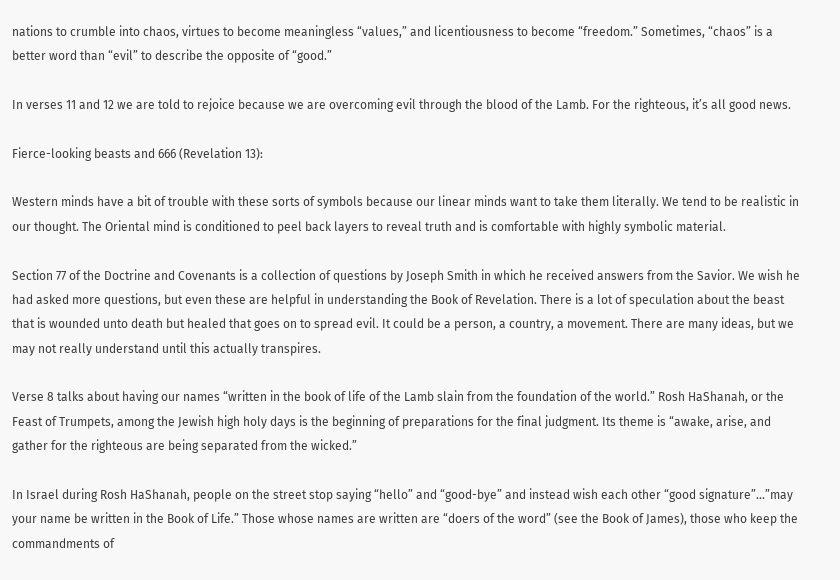nations to crumble into chaos, virtues to become meaningless “values,” and licentiousness to become “freedom.” Sometimes, “chaos” is a better word than “evil” to describe the opposite of “good.”

In verses 11 and 12 we are told to rejoice because we are overcoming evil through the blood of the Lamb. For the righteous, it’s all good news.

Fierce-looking beasts and 666 (Revelation 13):

Western minds have a bit of trouble with these sorts of symbols because our linear minds want to take them literally. We tend to be realistic in our thought. The Oriental mind is conditioned to peel back layers to reveal truth and is comfortable with highly symbolic material.

Section 77 of the Doctrine and Covenants is a collection of questions by Joseph Smith in which he received answers from the Savior. We wish he had asked more questions, but even these are helpful in understanding the Book of Revelation. There is a lot of speculation about the beast that is wounded unto death but healed that goes on to spread evil. It could be a person, a country, a movement. There are many ideas, but we may not really understand until this actually transpires.

Verse 8 talks about having our names “written in the book of life of the Lamb slain from the foundation of the world.” Rosh HaShanah, or the Feast of Trumpets, among the Jewish high holy days is the beginning of preparations for the final judgment. Its theme is “awake, arise, and gather for the righteous are being separated from the wicked.”

In Israel during Rosh HaShanah, people on the street stop saying “hello” and “good-bye” and instead wish each other “good signature”…”may your name be written in the Book of Life.” Those whose names are written are “doers of the word” (see the Book of James), those who keep the commandments of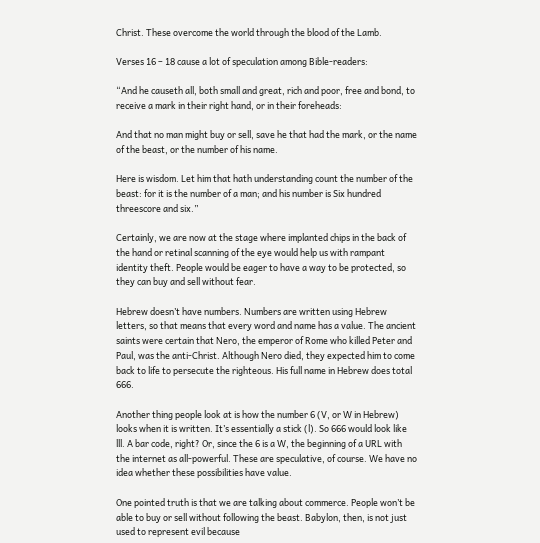Christ. These overcome the world through the blood of the Lamb.

Verses 16 – 18 cause a lot of speculation among Bible-readers:

“And he causeth all, both small and great, rich and poor, free and bond, to receive a mark in their right hand, or in their foreheads:

And that no man might buy or sell, save he that had the mark, or the name of the beast, or the number of his name.

Here is wisdom. Let him that hath understanding count the number of the beast: for it is the number of a man; and his number is Six hundred threescore and six.”

Certainly, we are now at the stage where implanted chips in the back of the hand or retinal scanning of the eye would help us with rampant identity theft. People would be eager to have a way to be protected, so they can buy and sell without fear.

Hebrew doesn’t have numbers. Numbers are written using Hebrew letters, so that means that every word and name has a value. The ancient saints were certain that Nero, the emperor of Rome who killed Peter and Paul, was the anti-Christ. Although Nero died, they expected him to come back to life to persecute the righteous. His full name in Hebrew does total 666.

Another thing people look at is how the number 6 (V, or W in Hebrew) looks when it is written. It’s essentially a stick (l). So 666 would look like lll. A bar code, right? Or, since the 6 is a W, the beginning of a URL with the internet as all-powerful. These are speculative, of course. We have no idea whether these possibilities have value.

One pointed truth is that we are talking about commerce. People won’t be able to buy or sell without following the beast. Babylon, then, is not just used to represent evil because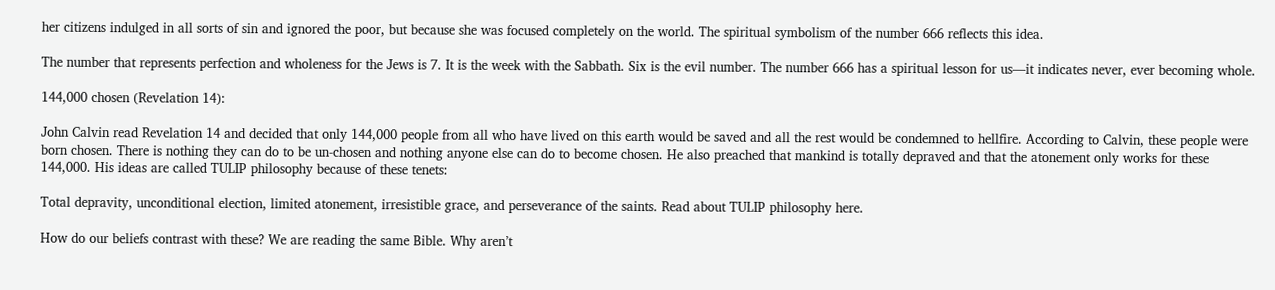her citizens indulged in all sorts of sin and ignored the poor, but because she was focused completely on the world. The spiritual symbolism of the number 666 reflects this idea.

The number that represents perfection and wholeness for the Jews is 7. It is the week with the Sabbath. Six is the evil number. The number 666 has a spiritual lesson for us—it indicates never, ever becoming whole.

144,000 chosen (Revelation 14):

John Calvin read Revelation 14 and decided that only 144,000 people from all who have lived on this earth would be saved and all the rest would be condemned to hellfire. According to Calvin, these people were born chosen. There is nothing they can do to be un-chosen and nothing anyone else can do to become chosen. He also preached that mankind is totally depraved and that the atonement only works for these 144,000. His ideas are called TULIP philosophy because of these tenets:

Total depravity, unconditional election, limited atonement, irresistible grace, and perseverance of the saints. Read about TULIP philosophy here.

How do our beliefs contrast with these? We are reading the same Bible. Why aren’t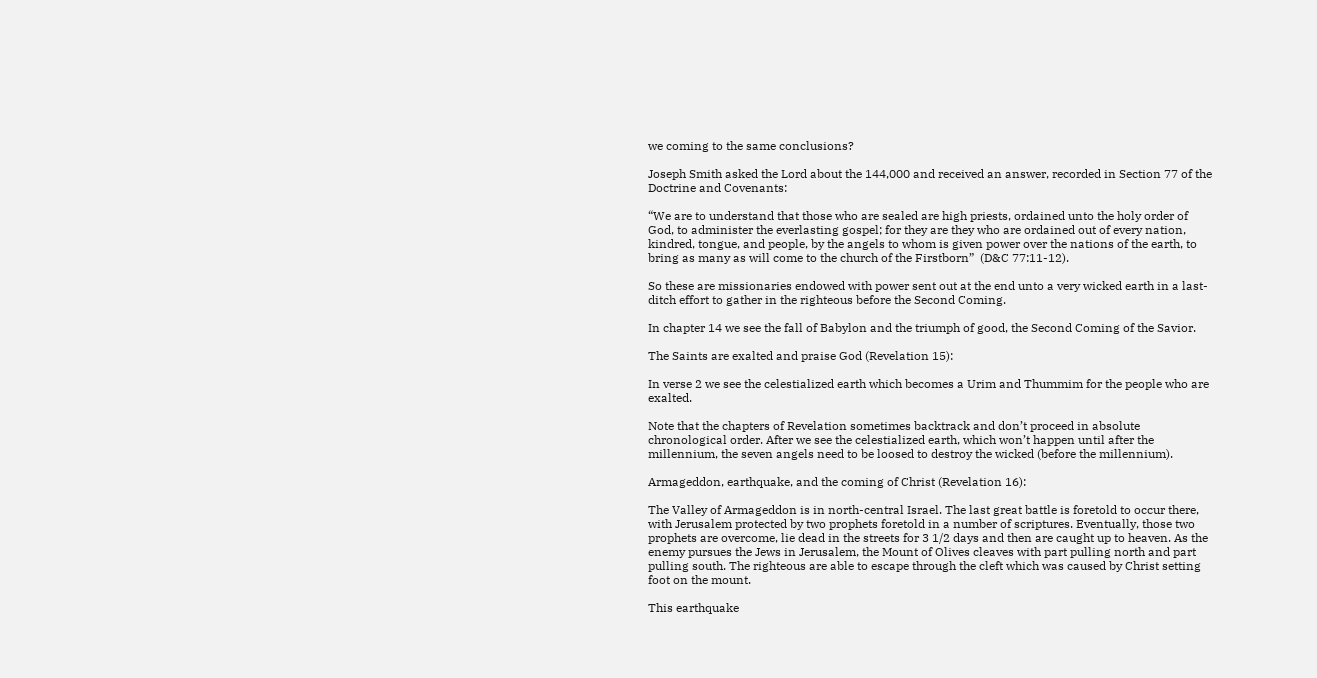we coming to the same conclusions?

Joseph Smith asked the Lord about the 144,000 and received an answer, recorded in Section 77 of the Doctrine and Covenants:

“We are to understand that those who are sealed are high priests, ordained unto the holy order of God, to administer the everlasting gospel; for they are they who are ordained out of every nation, kindred, tongue, and people, by the angels to whom is given power over the nations of the earth, to bring as many as will come to the church of the Firstborn”  (D&C 77:11-12).

So these are missionaries endowed with power sent out at the end unto a very wicked earth in a last-ditch effort to gather in the righteous before the Second Coming.

In chapter 14 we see the fall of Babylon and the triumph of good, the Second Coming of the Savior.

The Saints are exalted and praise God (Revelation 15):

In verse 2 we see the celestialized earth which becomes a Urim and Thummim for the people who are exalted.

Note that the chapters of Revelation sometimes backtrack and don’t proceed in absolute chronological order. After we see the celestialized earth, which won’t happen until after the millennium, the seven angels need to be loosed to destroy the wicked (before the millennium).

Armageddon, earthquake, and the coming of Christ (Revelation 16):

The Valley of Armageddon is in north-central Israel. The last great battle is foretold to occur there, with Jerusalem protected by two prophets foretold in a number of scriptures. Eventually, those two prophets are overcome, lie dead in the streets for 3 1/2 days and then are caught up to heaven. As the enemy pursues the Jews in Jerusalem, the Mount of Olives cleaves with part pulling north and part pulling south. The righteous are able to escape through the cleft which was caused by Christ setting foot on the mount.

This earthquake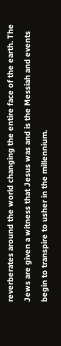reverberates around the world changing the entire face of the earth. The Jews are given a witness that Jesus was and is the Messiah and events begin to transpire to usher in the millennium.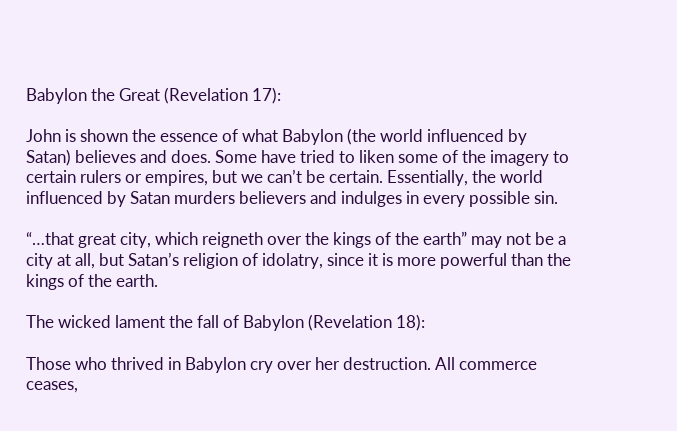Babylon the Great (Revelation 17):

John is shown the essence of what Babylon (the world influenced by Satan) believes and does. Some have tried to liken some of the imagery to certain rulers or empires, but we can’t be certain. Essentially, the world influenced by Satan murders believers and indulges in every possible sin.

“…that great city, which reigneth over the kings of the earth” may not be a city at all, but Satan’s religion of idolatry, since it is more powerful than the kings of the earth.

The wicked lament the fall of Babylon (Revelation 18):

Those who thrived in Babylon cry over her destruction. All commerce ceases,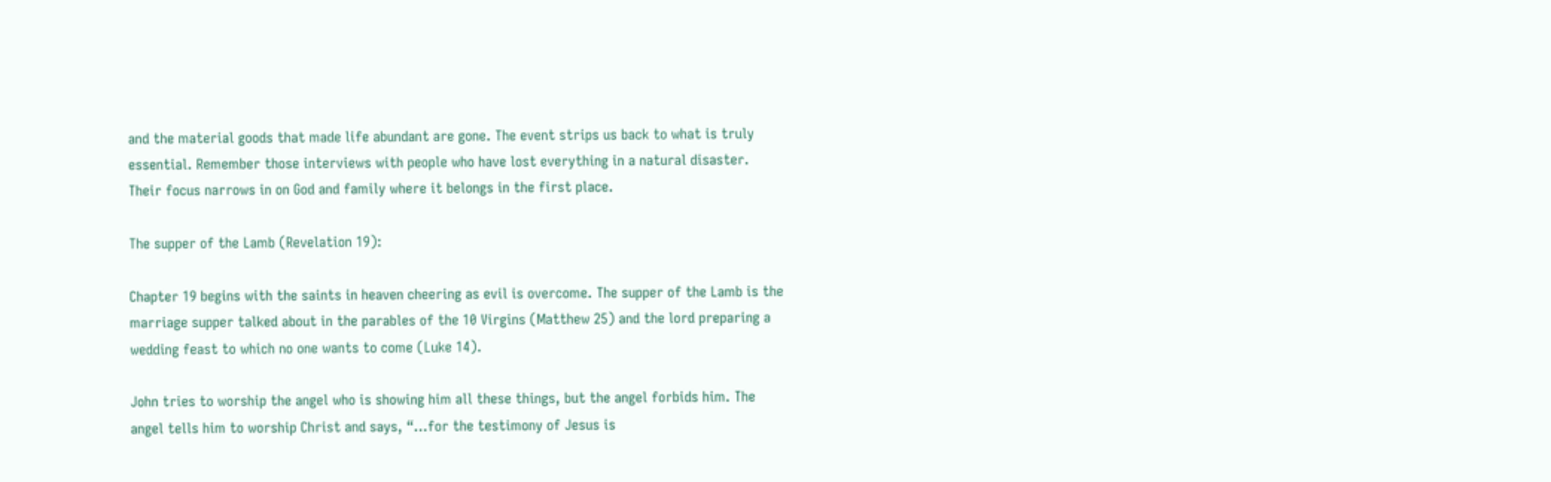and the material goods that made life abundant are gone. The event strips us back to what is truly essential. Remember those interviews with people who have lost everything in a natural disaster. Their focus narrows in on God and family where it belongs in the first place.

The supper of the Lamb (Revelation 19):

Chapter 19 begins with the saints in heaven cheering as evil is overcome. The supper of the Lamb is the marriage supper talked about in the parables of the 10 Virgins (Matthew 25) and the lord preparing a wedding feast to which no one wants to come (Luke 14).

John tries to worship the angel who is showing him all these things, but the angel forbids him. The angel tells him to worship Christ and says, “…for the testimony of Jesus is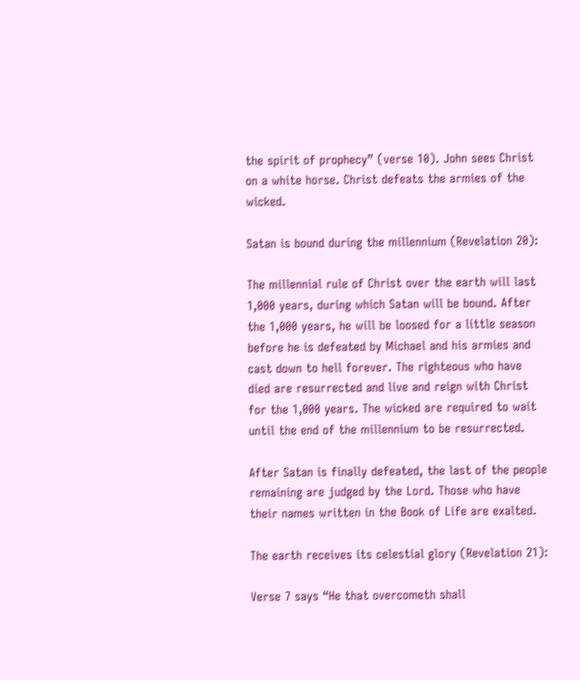the spirit of prophecy” (verse 10). John sees Christ on a white horse. Christ defeats the armies of the wicked.

Satan is bound during the millennium (Revelation 20):

The millennial rule of Christ over the earth will last 1,000 years, during which Satan will be bound. After the 1,000 years, he will be loosed for a little season before he is defeated by Michael and his armies and cast down to hell forever. The righteous who have died are resurrected and live and reign with Christ for the 1,000 years. The wicked are required to wait until the end of the millennium to be resurrected.

After Satan is finally defeated, the last of the people remaining are judged by the Lord. Those who have their names written in the Book of Life are exalted.

The earth receives its celestial glory (Revelation 21):

Verse 7 says “He that overcometh shall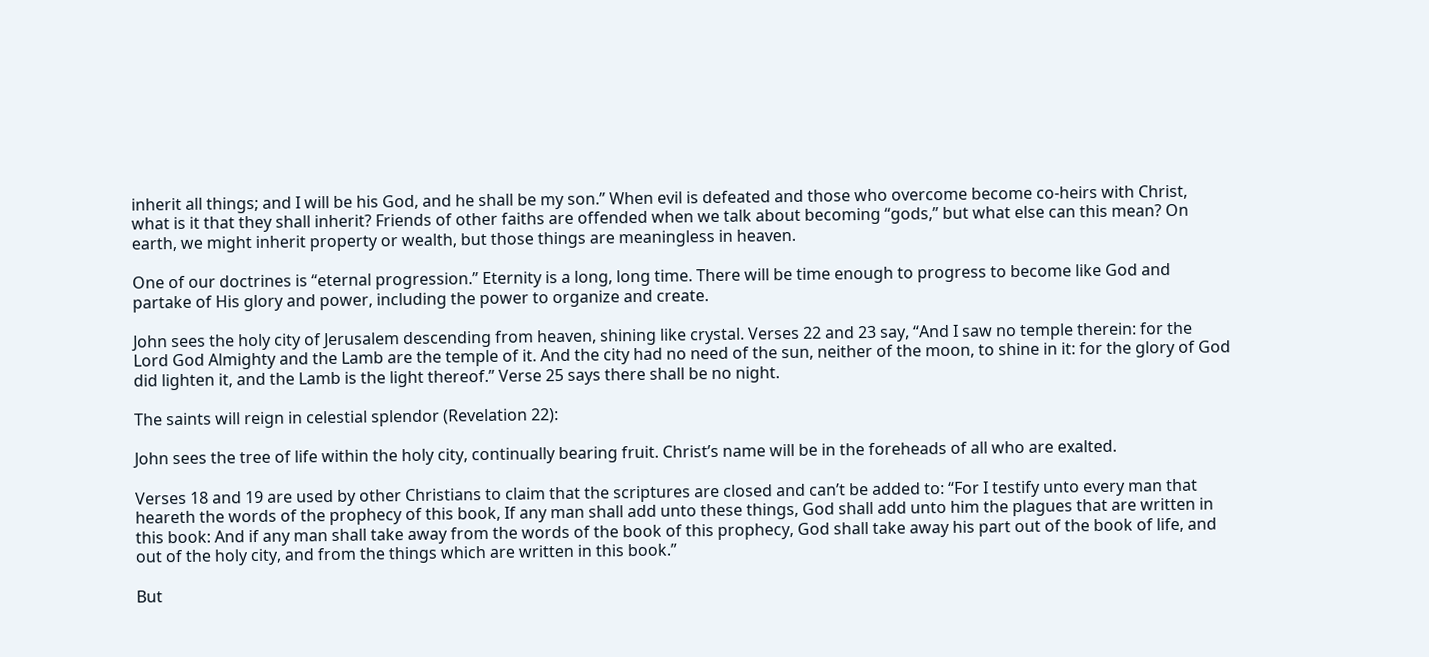inherit all things; and I will be his God, and he shall be my son.” When evil is defeated and those who overcome become co-heirs with Christ, what is it that they shall inherit? Friends of other faiths are offended when we talk about becoming “gods,” but what else can this mean? On earth, we might inherit property or wealth, but those things are meaningless in heaven.

One of our doctrines is “eternal progression.” Eternity is a long, long time. There will be time enough to progress to become like God and partake of His glory and power, including the power to organize and create.

John sees the holy city of Jerusalem descending from heaven, shining like crystal. Verses 22 and 23 say, “And I saw no temple therein: for the Lord God Almighty and the Lamb are the temple of it. And the city had no need of the sun, neither of the moon, to shine in it: for the glory of God did lighten it, and the Lamb is the light thereof.” Verse 25 says there shall be no night.

The saints will reign in celestial splendor (Revelation 22):

John sees the tree of life within the holy city, continually bearing fruit. Christ’s name will be in the foreheads of all who are exalted.

Verses 18 and 19 are used by other Christians to claim that the scriptures are closed and can’t be added to: “For I testify unto every man that heareth the words of the prophecy of this book, If any man shall add unto these things, God shall add unto him the plagues that are written in this book: And if any man shall take away from the words of the book of this prophecy, God shall take away his part out of the book of life, and out of the holy city, and from the things which are written in this book.”

But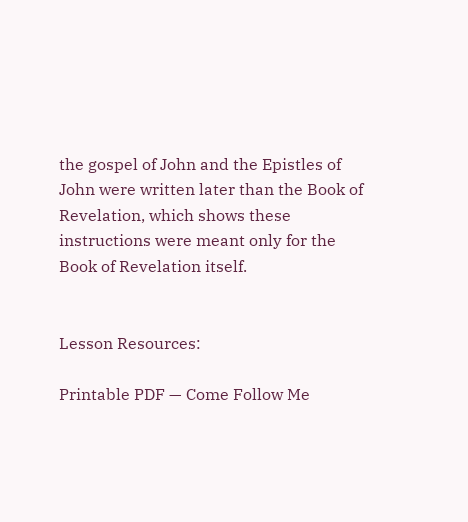the gospel of John and the Epistles of John were written later than the Book of Revelation, which shows these instructions were meant only for the Book of Revelation itself.


Lesson Resources:

Printable PDF — Come Follow Me